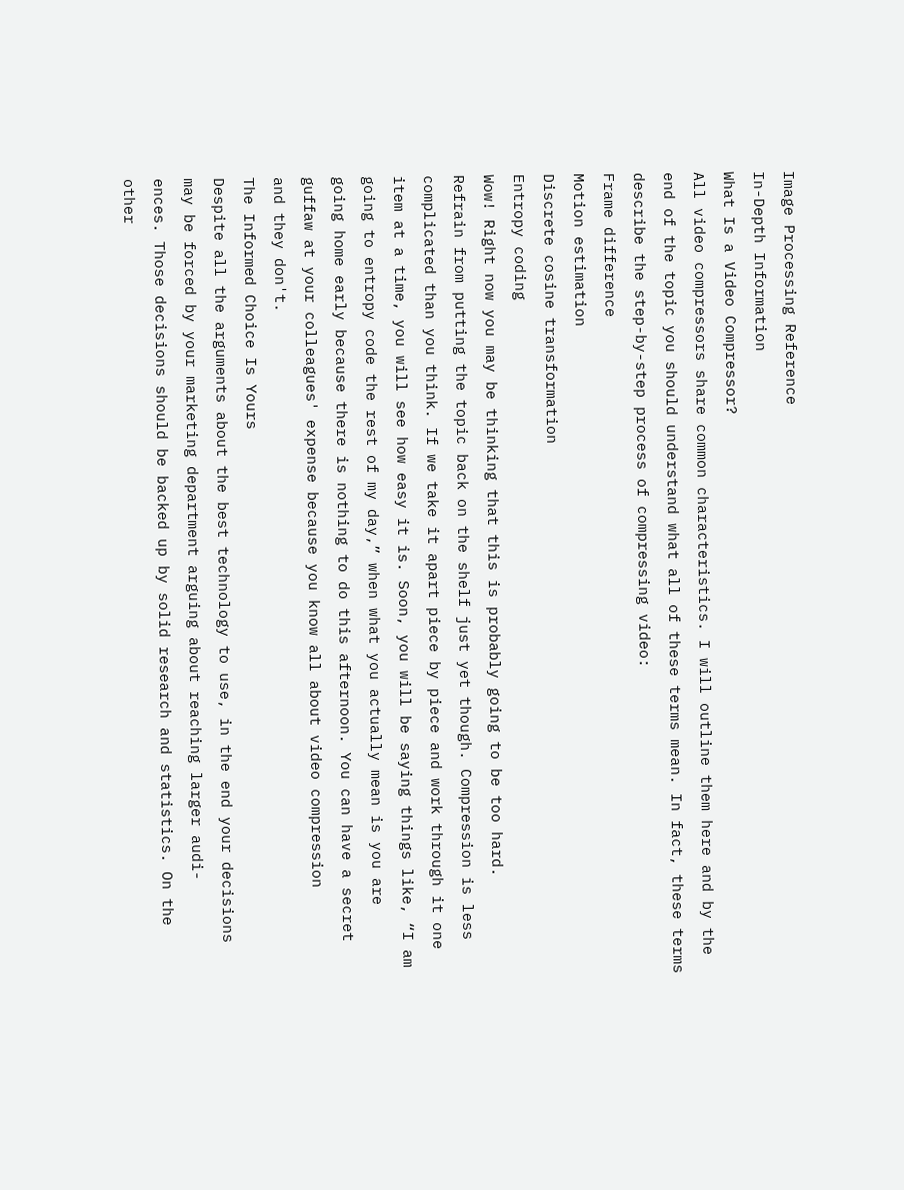Image Processing Reference
In-Depth Information
What Is a Video Compressor?
All video compressors share common characteristics. I will outline them here and by the
end of the topic you should understand what all of these terms mean. In fact, these terms
describe the step-by-step process of compressing video:
Frame difference
Motion estimation
Discrete cosine transformation
Entropy coding
Wow! Right now you may be thinking that this is probably going to be too hard.
Refrain from putting the topic back on the shelf just yet though. Compression is less
complicated than you think. If we take it apart piece by piece and work through it one
item at a time, you will see how easy it is. Soon, you will be saying things like, “I am
going to entropy code the rest of my day,” when what you actually mean is you are
going home early because there is nothing to do this afternoon. You can have a secret
guffaw at your colleagues' expense because you know all about video compression
and they don't.
The Informed Choice Is Yours
Despite all the arguments about the best technology to use, in the end your decisions
may be forced by your marketing department arguing about reaching larger audi-
ences. Those decisions should be backed up by solid research and statistics. On the
other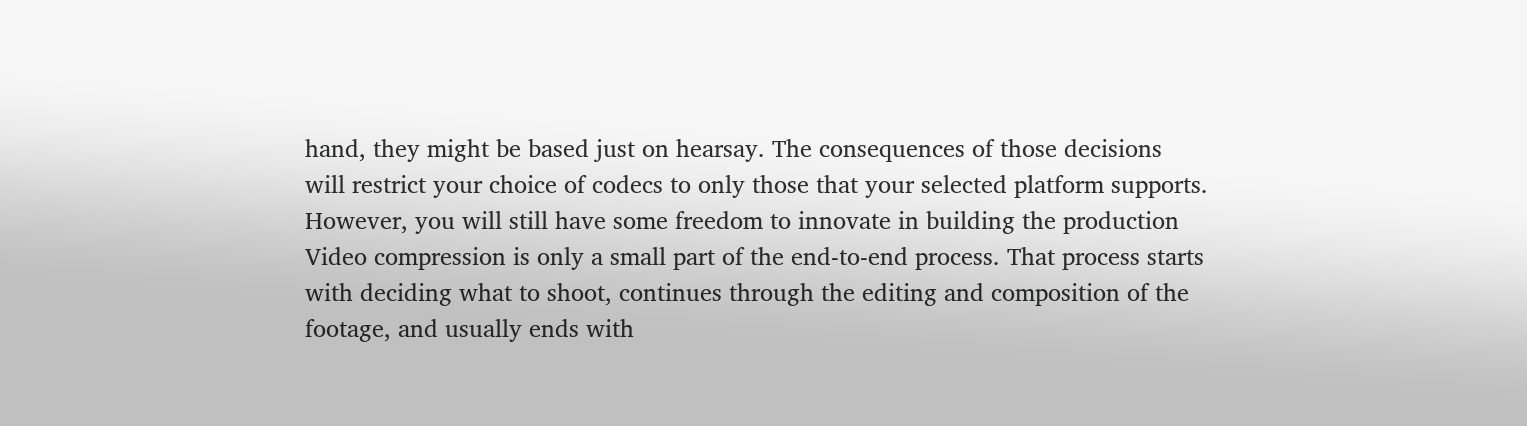hand, they might be based just on hearsay. The consequences of those decisions
will restrict your choice of codecs to only those that your selected platform supports.
However, you will still have some freedom to innovate in building the production
Video compression is only a small part of the end-to-end process. That process starts
with deciding what to shoot, continues through the editing and composition of the
footage, and usually ends with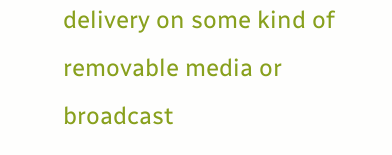delivery on some kind of removable media or broadcast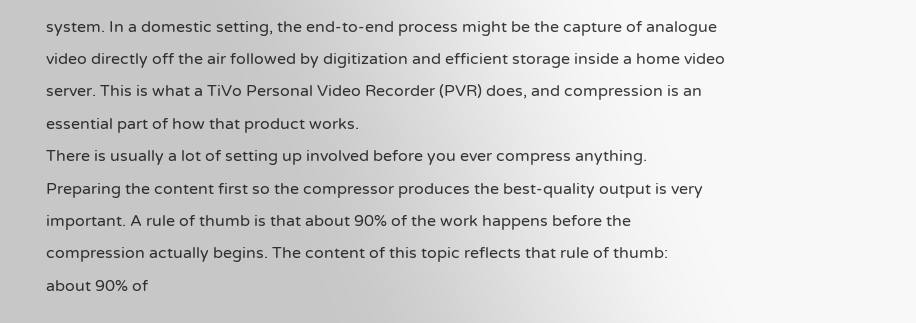system. In a domestic setting, the end-to-end process might be the capture of analogue
video directly off the air followed by digitization and efficient storage inside a home video
server. This is what a TiVo Personal Video Recorder (PVR) does, and compression is an
essential part of how that product works.
There is usually a lot of setting up involved before you ever compress anything.
Preparing the content first so the compressor produces the best-quality output is very
important. A rule of thumb is that about 90% of the work happens before the
compression actually begins. The content of this topic reflects that rule of thumb:
about 90% of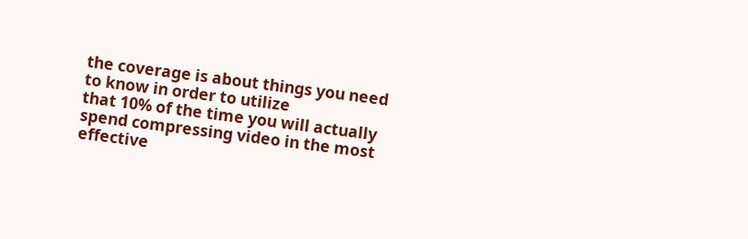the coverage is about things you need to know in order to utilize
that 10% of the time you will actually spend compressing video in the most effective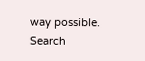way possible.
Search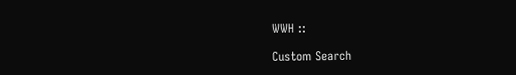WWH ::

Custom Search